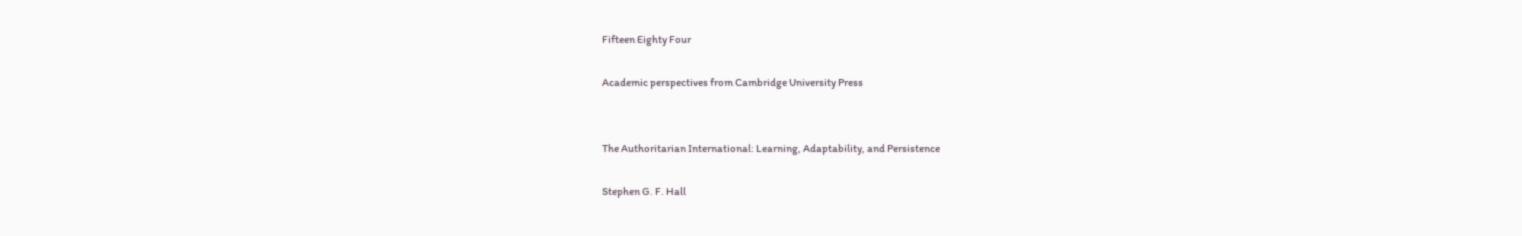Fifteen Eighty Four

Academic perspectives from Cambridge University Press


The Authoritarian International: Learning, Adaptability, and Persistence

Stephen G. F. Hall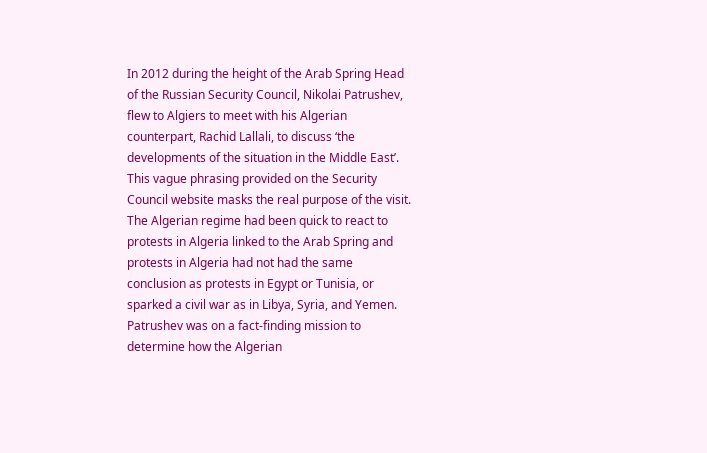In 2012 during the height of the Arab Spring Head of the Russian Security Council, Nikolai Patrushev, flew to Algiers to meet with his Algerian counterpart, Rachid Lallali, to discuss ‘the developments of the situation in the Middle East’. This vague phrasing provided on the Security Council website masks the real purpose of the visit. The Algerian regime had been quick to react to protests in Algeria linked to the Arab Spring and protests in Algeria had not had the same conclusion as protests in Egypt or Tunisia, or sparked a civil war as in Libya, Syria, and Yemen. Patrushev was on a fact-finding mission to determine how the Algerian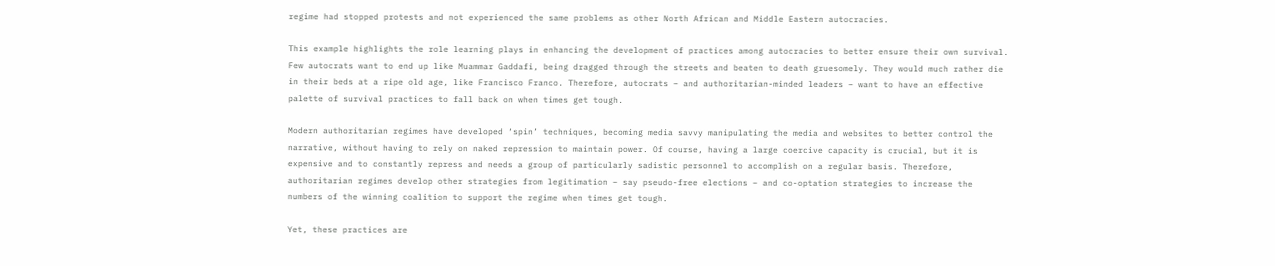regime had stopped protests and not experienced the same problems as other North African and Middle Eastern autocracies.

This example highlights the role learning plays in enhancing the development of practices among autocracies to better ensure their own survival. Few autocrats want to end up like Muammar Gaddafi, being dragged through the streets and beaten to death gruesomely. They would much rather die in their beds at a ripe old age, like Francisco Franco. Therefore, autocrats – and authoritarian-minded leaders – want to have an effective palette of survival practices to fall back on when times get tough.

Modern authoritarian regimes have developed ‘spin’ techniques, becoming media savvy manipulating the media and websites to better control the narrative, without having to rely on naked repression to maintain power. Of course, having a large coercive capacity is crucial, but it is expensive and to constantly repress and needs a group of particularly sadistic personnel to accomplish on a regular basis. Therefore, authoritarian regimes develop other strategies from legitimation – say pseudo-free elections – and co-optation strategies to increase the numbers of the winning coalition to support the regime when times get tough.

Yet, these practices are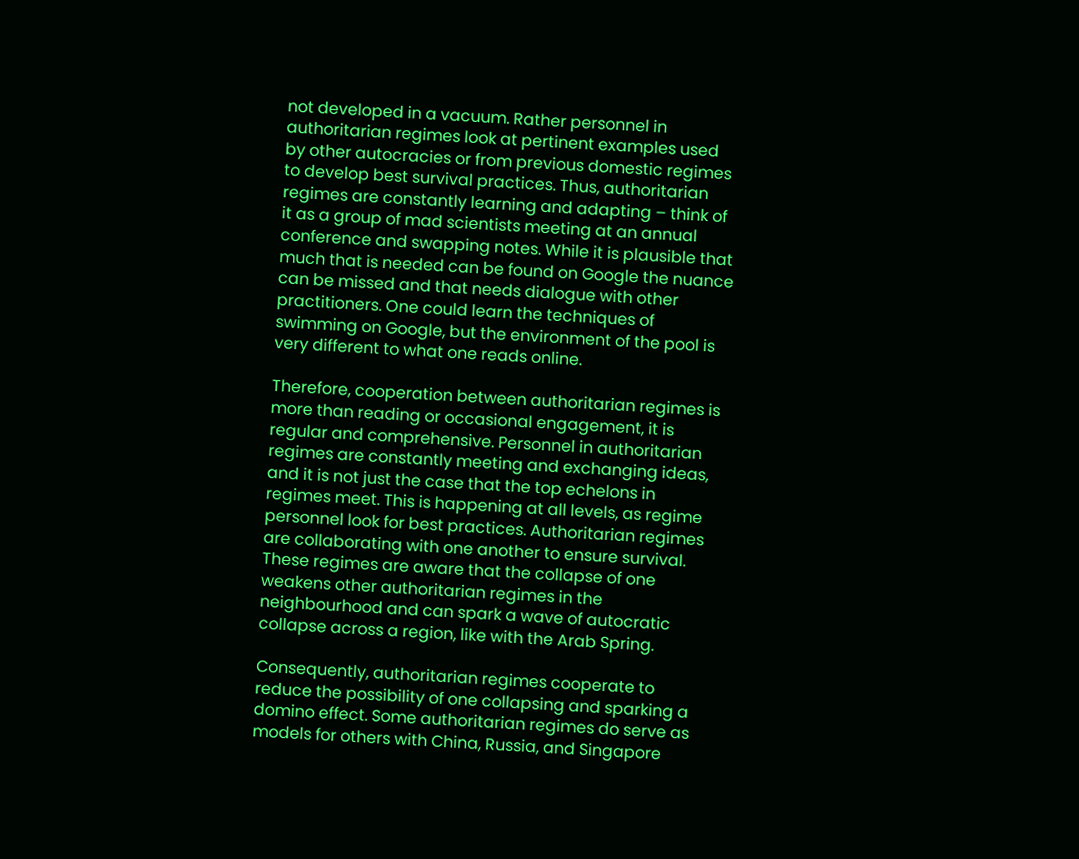not developed in a vacuum. Rather personnel in authoritarian regimes look at pertinent examples used by other autocracies or from previous domestic regimes to develop best survival practices. Thus, authoritarian regimes are constantly learning and adapting – think of it as a group of mad scientists meeting at an annual conference and swapping notes. While it is plausible that much that is needed can be found on Google the nuance can be missed and that needs dialogue with other practitioners. One could learn the techniques of swimming on Google, but the environment of the pool is very different to what one reads online.

Therefore, cooperation between authoritarian regimes is more than reading or occasional engagement, it is regular and comprehensive. Personnel in authoritarian regimes are constantly meeting and exchanging ideas, and it is not just the case that the top echelons in regimes meet. This is happening at all levels, as regime personnel look for best practices. Authoritarian regimes are collaborating with one another to ensure survival. These regimes are aware that the collapse of one weakens other authoritarian regimes in the neighbourhood and can spark a wave of autocratic collapse across a region, like with the Arab Spring.

Consequently, authoritarian regimes cooperate to reduce the possibility of one collapsing and sparking a domino effect. Some authoritarian regimes do serve as models for others with China, Russia, and Singapore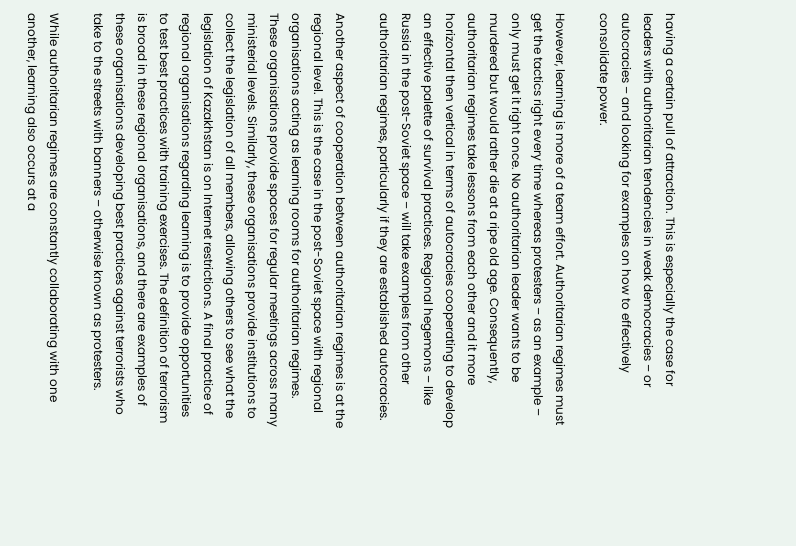having a certain pull of attraction. This is especially the case for leaders with authoritarian tendencies in weak democracies – or autocracies – and looking for examples on how to effectively consolidate power.

However, learning is more of a team effort. Authoritarian regimes must get the tactics right every time whereas protesters – as an example – only must get it right once. No authoritarian leader wants to be murdered but would rather die at a ripe old age. Consequently, authoritarian regimes take lessons from each other and it more horizontal then vertical in terms of autocracies cooperating to develop an effective palette of survival practices. Regional hegemons – like Russia in the post-Soviet space – will take examples from other authoritarian regimes, particularly if they are established autocracies.

Another aspect of cooperation between authoritarian regimes is at the regional level. This is the case in the post-Soviet space with regional organisations acting as learning rooms for authoritarian regimes. These organisations provide spaces for regular meetings across many ministerial levels. Similarly, these organisations provide institutions to collect the legislation of all members, allowing others to see what the legislation of Kazakhstan is on Internet restrictions. A final practice of regional organisations regarding learning is to provide opportunities to test best practices with training exercises. The definition of terrorism is broad in these regional organisations, and there are examples of these organisations developing best practices against terrorists who take to the streets with banners – otherwise known as protesters.

While authoritarian regimes are constantly collaborating with one another, learning also occurs at a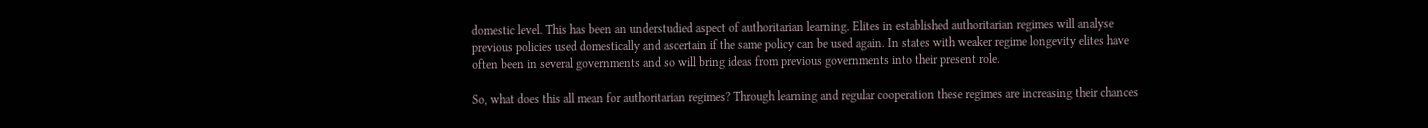domestic level. This has been an understudied aspect of authoritarian learning. Elites in established authoritarian regimes will analyse previous policies used domestically and ascertain if the same policy can be used again. In states with weaker regime longevity elites have often been in several governments and so will bring ideas from previous governments into their present role.

So, what does this all mean for authoritarian regimes? Through learning and regular cooperation these regimes are increasing their chances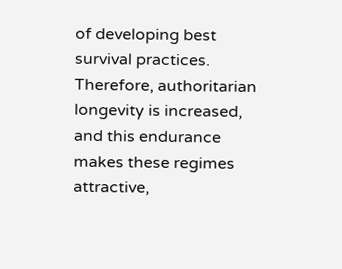of developing best survival practices. Therefore, authoritarian longevity is increased, and this endurance makes these regimes attractive,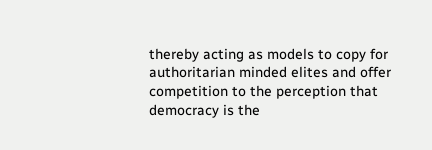thereby acting as models to copy for authoritarian minded elites and offer competition to the perception that democracy is the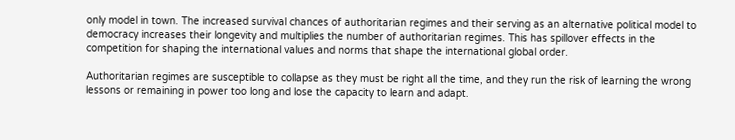only model in town. The increased survival chances of authoritarian regimes and their serving as an alternative political model to democracy increases their longevity and multiplies the number of authoritarian regimes. This has spillover effects in the competition for shaping the international values and norms that shape the international global order.

Authoritarian regimes are susceptible to collapse as they must be right all the time, and they run the risk of learning the wrong lessons or remaining in power too long and lose the capacity to learn and adapt.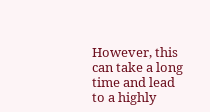However, this can take a long time and lead to a highly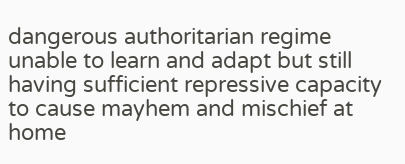dangerous authoritarian regime unable to learn and adapt but still having sufficient repressive capacity to cause mayhem and mischief at home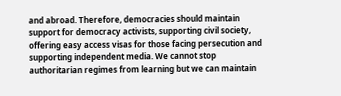and abroad. Therefore, democracies should maintain support for democracy activists, supporting civil society, offering easy access visas for those facing persecution and supporting independent media. We cannot stop authoritarian regimes from learning but we can maintain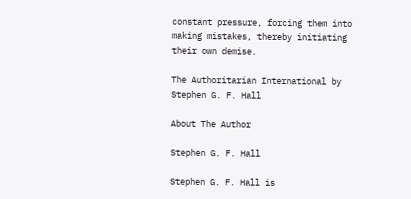constant pressure, forcing them into making mistakes, thereby initiating their own demise.

The Authoritarian International by Stephen G. F. Hall

About The Author

Stephen G. F. Hall

Stephen G. F. Hall is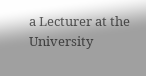a Lecturer at the University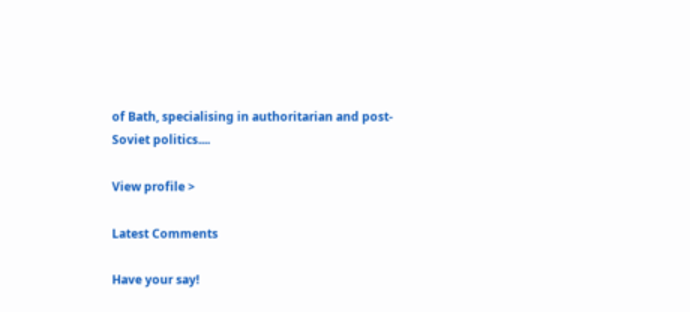of Bath, specialising in authoritarian and post-Soviet politics....

View profile >

Latest Comments

Have your say!